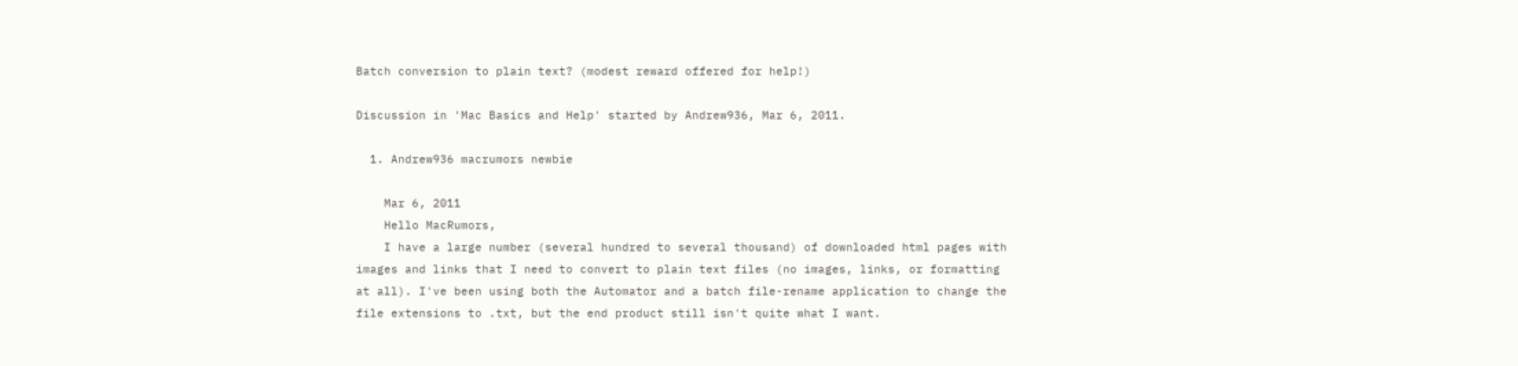Batch conversion to plain text? (modest reward offered for help!)

Discussion in 'Mac Basics and Help' started by Andrew936, Mar 6, 2011.

  1. Andrew936 macrumors newbie

    Mar 6, 2011
    Hello MacRumors,
    I have a large number (several hundred to several thousand) of downloaded html pages with images and links that I need to convert to plain text files (no images, links, or formatting at all). I've been using both the Automator and a batch file-rename application to change the file extensions to .txt, but the end product still isn't quite what I want.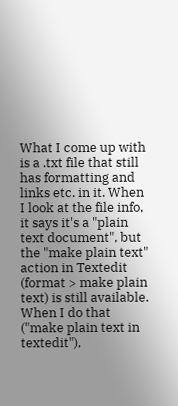What I come up with is a .txt file that still has formatting and links etc. in it. When I look at the file info, it says it's a "plain text document", but the "make plain text" action in Textedit (format > make plain text) is still available. When I do that ("make plain text in textedit"),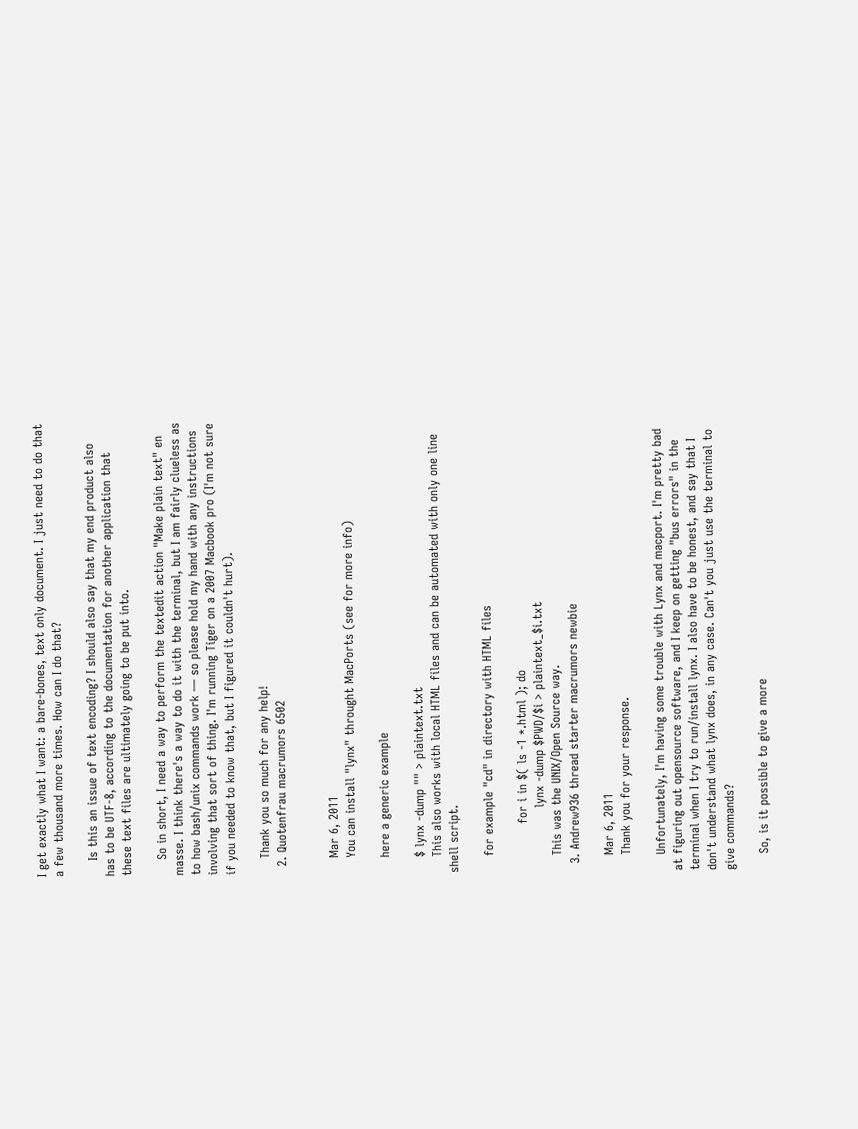I get exactly what I want: a bare-bones, text only document. I just need to do that a few thousand more times. How can I do that?

    Is this an issue of text encoding? I should also say that my end product also has to be UTF-8, according to the documentation for another application that these text files are ultimately going to be put into.

    So in short, I need a way to perform the textedit action "Make plain text" en masse. I think there's a way to do it with the terminal, but I am fairly clueless as to how bash/unix commands work — so please hold my hand with any instructions involving that sort of thing. I'm running Tiger on a 2007 Macbook pro (I'm not sure if you needed to know that, but I figured it couldn't hurt).

    Thank you so much for any help!
  2. Quotenfrau macrumors 6502


    Mar 6, 2011
    You can install "lynx" throught MacPorts (see for more info)

    here a generic example

    $ lynx -dump "" > plaintext.txt
    This also works with local HTML files and can be automated with only one line shell script.

    for example "cd" in directory with HTML files

            for i in $( ls -1 *.html ); do
                lynx -dump $PWD/$i > plaintext_$i.txt
    This was the UNIX/Open Source way.
  3. Andrew936 thread starter macrumors newbie

    Mar 6, 2011
    Thank you for your response.

    Unfortunately, I'm having some trouble with Lynx and macport. I'm pretty bad at figuring out opensource software, and I keep on getting "bus errors" in the terminal when I try to run/install lynx. I also have to be honest, and say that I don't understand what lynx does, in any case. Can't you just use the terminal to give commands?

    So, is it possible to give a more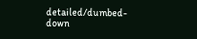detailed/dumbed-down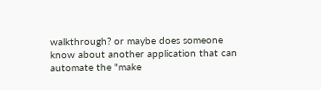walkthrough? or maybe does someone know about another application that can automate the "make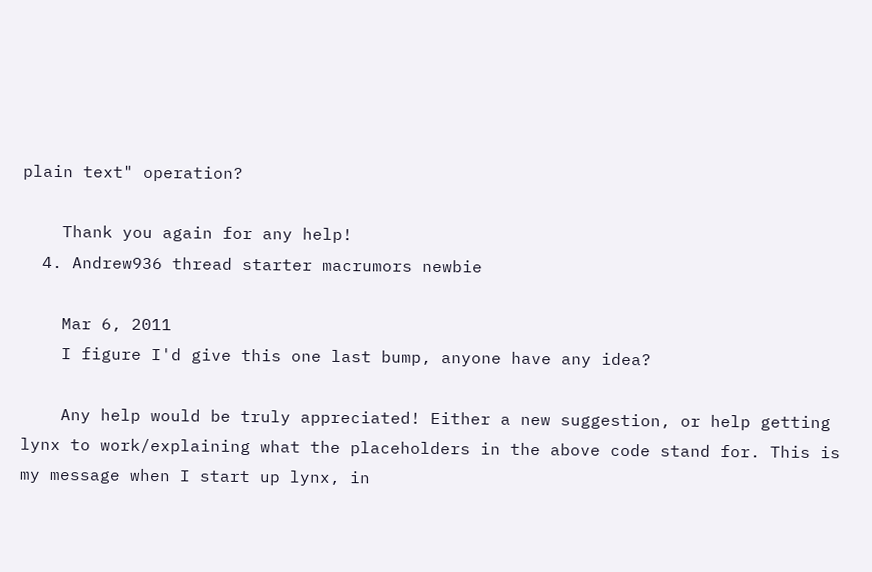plain text" operation?

    Thank you again for any help!
  4. Andrew936 thread starter macrumors newbie

    Mar 6, 2011
    I figure I'd give this one last bump, anyone have any idea?

    Any help would be truly appreciated! Either a new suggestion, or help getting lynx to work/explaining what the placeholders in the above code stand for. This is my message when I start up lynx, in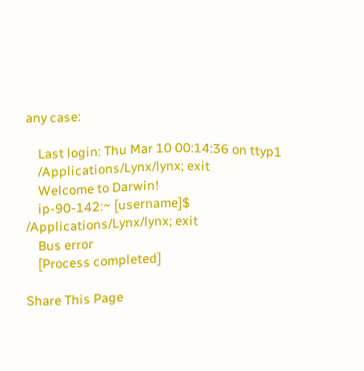any case:

    Last login: Thu Mar 10 00:14:36 on ttyp1
    /Applications/Lynx/lynx; exit
    Welcome to Darwin!
    ip-90-142:~ [username]$ /Applications/Lynx/lynx; exit
    Bus error
    [Process completed]

Share This Page